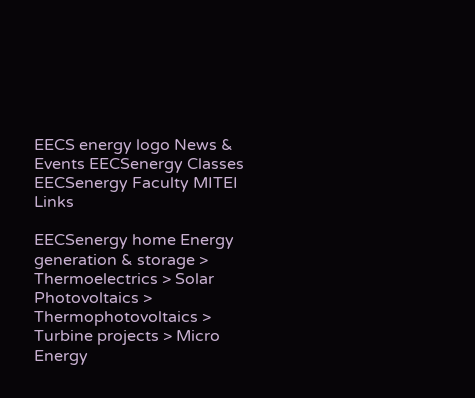EECS energy logo News & Events EECSenergy Classes EECSenergy Faculty MITEI Links

EECSenergy home Energy generation & storage > Thermoelectrics > Solar Photovoltaics > Thermophotovoltaics > Turbine projects > Micro Energy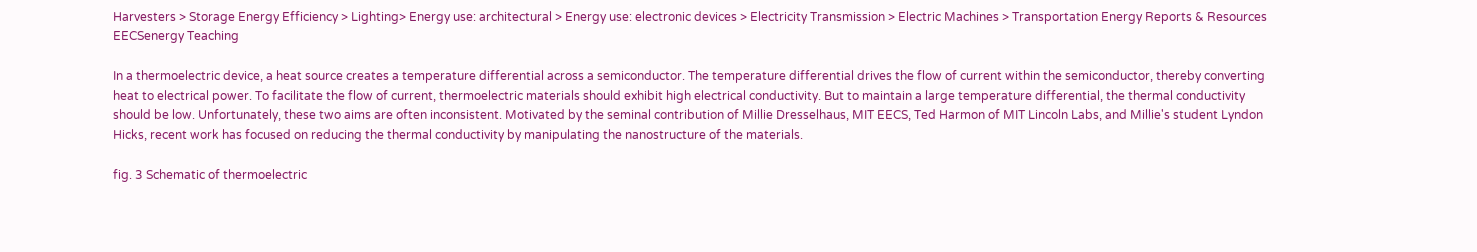Harvesters > Storage Energy Efficiency > Lighting> Energy use: architectural > Energy use: electronic devices > Electricity Transmission > Electric Machines > Transportation Energy Reports & Resources EECSenergy Teaching

In a thermoelectric device, a heat source creates a temperature differential across a semiconductor. The temperature differential drives the flow of current within the semiconductor, thereby converting heat to electrical power. To facilitate the flow of current, thermoelectric materials should exhibit high electrical conductivity. But to maintain a large temperature differential, the thermal conductivity should be low. Unfortunately, these two aims are often inconsistent. Motivated by the seminal contribution of Millie Dresselhaus, MIT EECS, Ted Harmon of MIT Lincoln Labs, and Millie's student Lyndon Hicks, recent work has focused on reducing the thermal conductivity by manipulating the nanostructure of the materials.

fig. 3 Schematic of thermoelectric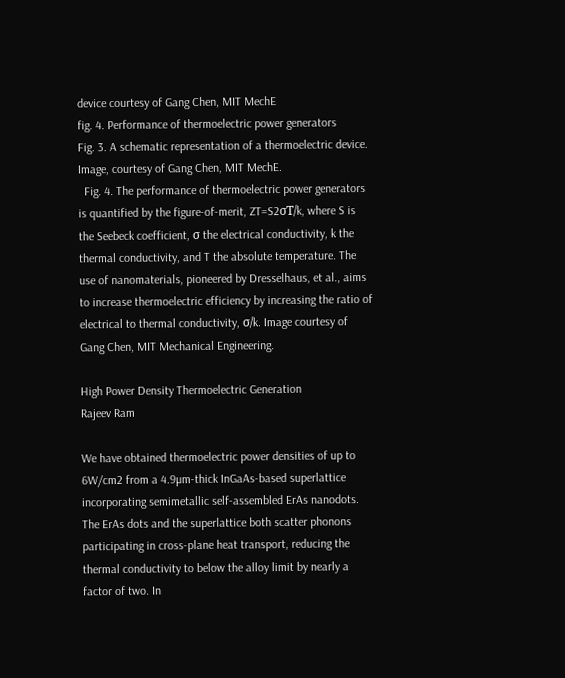device courtesy of Gang Chen, MIT MechE
fig. 4. Performance of thermoelectric power generators
Fig. 3. A schematic representation of a thermoelectric device. Image, courtesy of Gang Chen, MIT MechE.
  Fig. 4. The performance of thermoelectric power generators is quantified by the figure-of-merit, ZT=S2σT/k, where S is the Seebeck coefficient, σ the electrical conductivity, k the thermal conductivity, and T the absolute temperature. The use of nanomaterials, pioneered by Dresselhaus, et al., aims to increase thermoelectric efficiency by increasing the ratio of electrical to thermal conductivity, σ/k. Image courtesy of Gang Chen, MIT Mechanical Engineering.

High Power Density Thermoelectric Generation
Rajeev Ram

We have obtained thermoelectric power densities of up to 6W/cm2 from a 4.9µm-thick InGaAs-based superlattice incorporating semimetallic self-assembled ErAs nanodots. The ErAs dots and the superlattice both scatter phonons participating in cross-plane heat transport, reducing the thermal conductivity to below the alloy limit by nearly a factor of two. In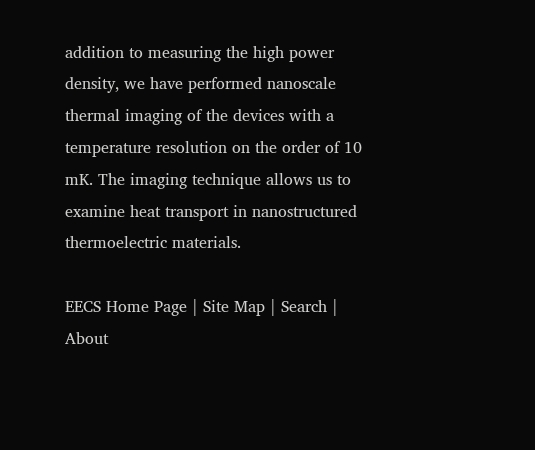addition to measuring the high power density, we have performed nanoscale thermal imaging of the devices with a temperature resolution on the order of 10 mK. The imaging technique allows us to examine heat transport in nanostructured thermoelectric materials.

EECS Home Page | Site Map | Search | About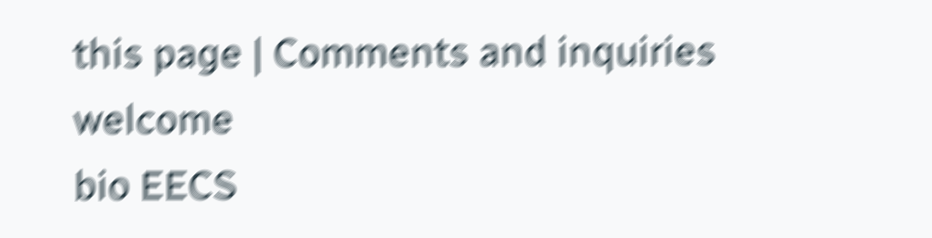this page | Comments and inquiries welcome
bio EECS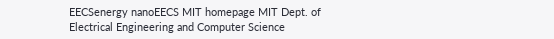EECSenergy nanoEECS MIT homepage MIT Dept. of Electrical Engineering and Computer Science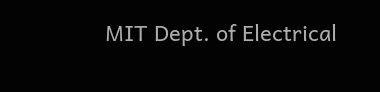MIT Dept. of Electrical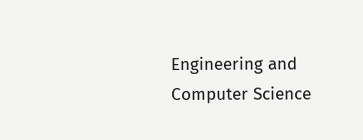Engineering and Computer Science